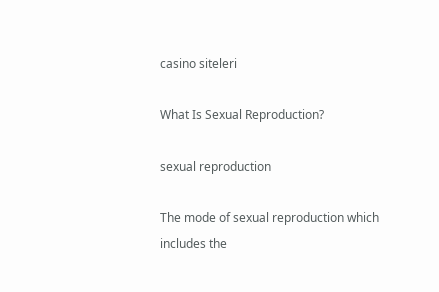casino siteleri

What Is Sexual Reproduction?

sexual reproduction

The mode of sexual reproduction which includes the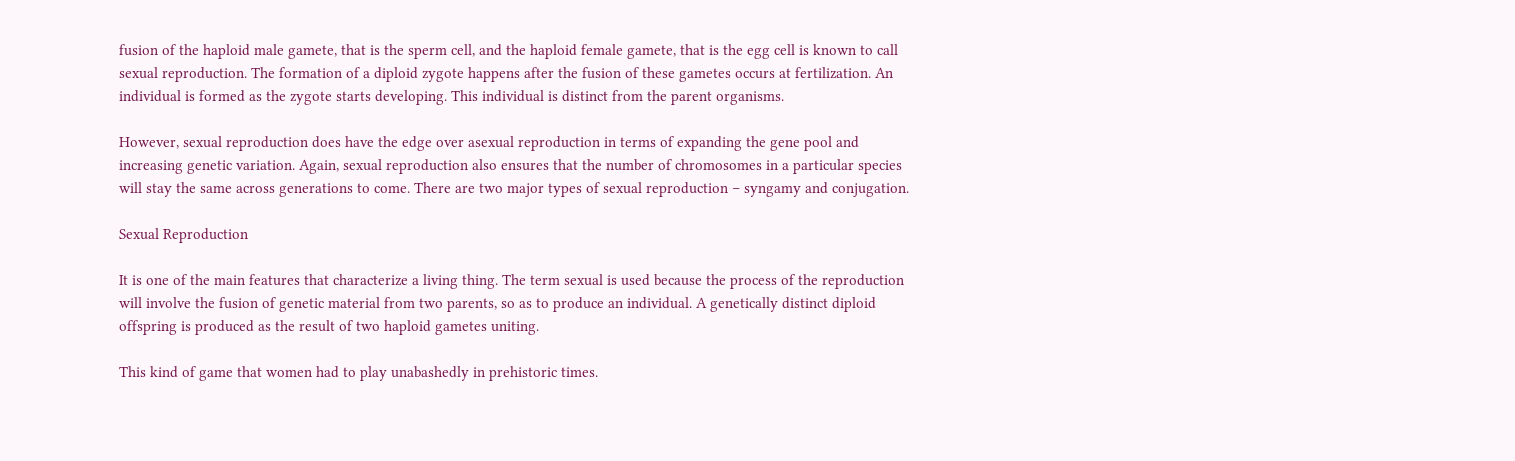fusion of the haploid male gamete, that is the sperm cell, and the haploid female gamete, that is the egg cell is known to call sexual reproduction. The formation of a diploid zygote happens after the fusion of these gametes occurs at fertilization. An individual is formed as the zygote starts developing. This individual is distinct from the parent organisms.

However, sexual reproduction does have the edge over asexual reproduction in terms of expanding the gene pool and increasing genetic variation. Again, sexual reproduction also ensures that the number of chromosomes in a particular species will stay the same across generations to come. There are two major types of sexual reproduction – syngamy and conjugation.

Sexual Reproduction

It is one of the main features that characterize a living thing. The term sexual is used because the process of the reproduction will involve the fusion of genetic material from two parents, so as to produce an individual. A genetically distinct diploid offspring is produced as the result of two haploid gametes uniting.

This kind of game that women had to play unabashedly in prehistoric times.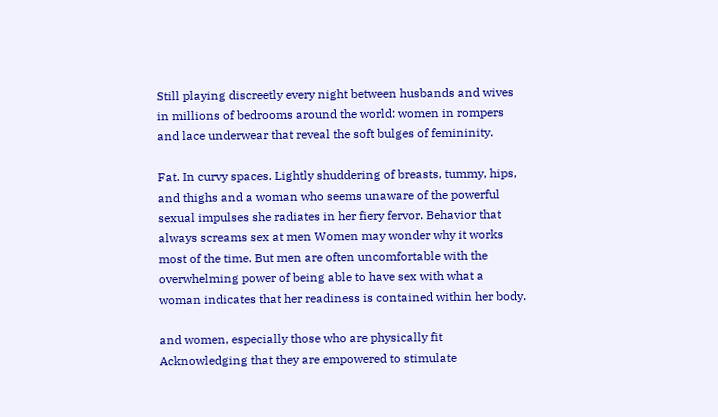Still playing discreetly every night between husbands and wives in millions of bedrooms around the world: women in rompers and lace underwear that reveal the soft bulges of femininity.

Fat. In curvy spaces. Lightly shuddering of breasts, tummy, hips, and thighs and a woman who seems unaware of the powerful sexual impulses she radiates in her fiery fervor. Behavior that always screams sex at men Women may wonder why it works most of the time. But men are often uncomfortable with the overwhelming power of being able to have sex with what a woman indicates that her readiness is contained within her body.

and women, especially those who are physically fit Acknowledging that they are empowered to stimulate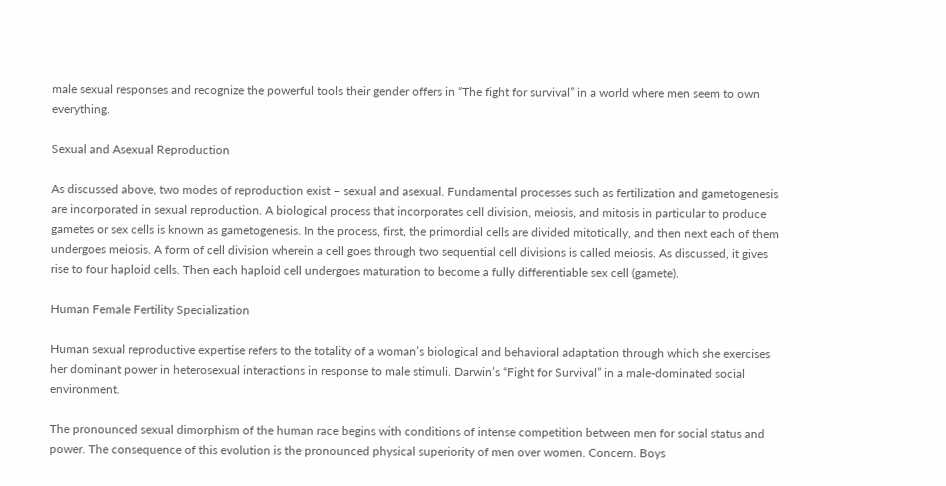male sexual responses and recognize the powerful tools their gender offers in “The fight for survival” in a world where men seem to own everything.

Sexual and Asexual Reproduction

As discussed above, two modes of reproduction exist – sexual and asexual. Fundamental processes such as fertilization and gametogenesis are incorporated in sexual reproduction. A biological process that incorporates cell division, meiosis, and mitosis in particular to produce gametes or sex cells is known as gametogenesis. In the process, first, the primordial cells are divided mitotically, and then next each of them undergoes meiosis. A form of cell division wherein a cell goes through two sequential cell divisions is called meiosis. As discussed, it gives rise to four haploid cells. Then each haploid cell undergoes maturation to become a fully differentiable sex cell (gamete).

Human Female Fertility Specialization

Human sexual reproductive expertise refers to the totality of a woman’s biological and behavioral adaptation through which she exercises her dominant power in heterosexual interactions in response to male stimuli. Darwin’s “Fight for Survival” in a male-dominated social environment.

The pronounced sexual dimorphism of the human race begins with conditions of intense competition between men for social status and power. The consequence of this evolution is the pronounced physical superiority of men over women. Concern. Boys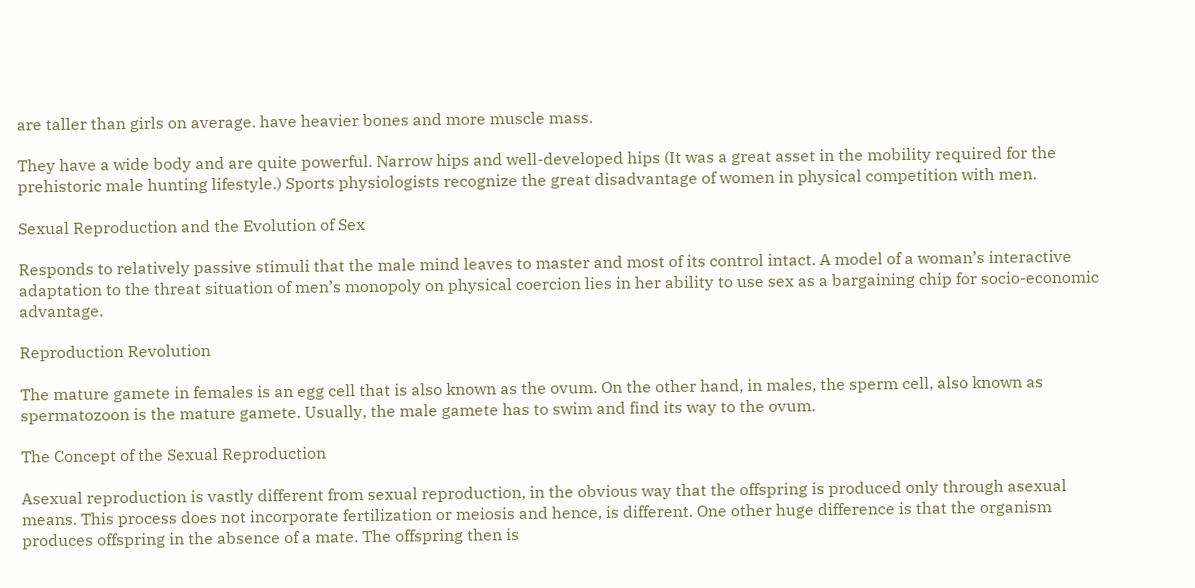are taller than girls on average. have heavier bones and more muscle mass.

They have a wide body and are quite powerful. Narrow hips and well-developed hips (It was a great asset in the mobility required for the prehistoric male hunting lifestyle.) Sports physiologists recognize the great disadvantage of women in physical competition with men.

Sexual Reproduction and the Evolution of Sex

Responds to relatively passive stimuli that the male mind leaves to master and most of its control intact. A model of a woman’s interactive adaptation to the threat situation of men’s monopoly on physical coercion lies in her ability to use sex as a bargaining chip for socio-economic advantage.

Reproduction Revolution

The mature gamete in females is an egg cell that is also known as the ovum. On the other hand, in males, the sperm cell, also known as spermatozoon is the mature gamete. Usually, the male gamete has to swim and find its way to the ovum.

The Concept of the Sexual Reproduction

Asexual reproduction is vastly different from sexual reproduction, in the obvious way that the offspring is produced only through asexual means. This process does not incorporate fertilization or meiosis and hence, is different. One other huge difference is that the organism produces offspring in the absence of a mate. The offspring then is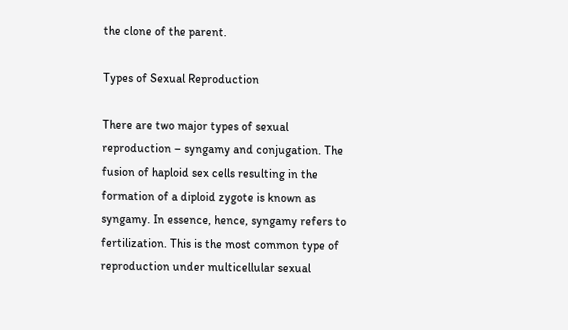the clone of the parent.

Types of Sexual Reproduction

There are two major types of sexual reproduction – syngamy and conjugation. The fusion of haploid sex cells resulting in the formation of a diploid zygote is known as syngamy. In essence, hence, syngamy refers to fertilization. This is the most common type of reproduction under multicellular sexual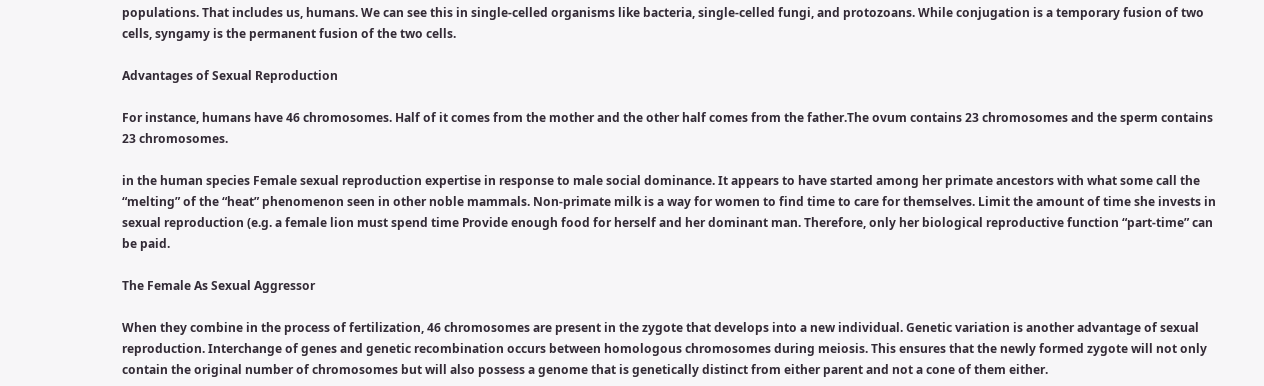populations. That includes us, humans. We can see this in single-celled organisms like bacteria, single-celled fungi, and protozoans. While conjugation is a temporary fusion of two cells, syngamy is the permanent fusion of the two cells.

Advantages of Sexual Reproduction

For instance, humans have 46 chromosomes. Half of it comes from the mother and the other half comes from the father.The ovum contains 23 chromosomes and the sperm contains 23 chromosomes.

in the human species Female sexual reproduction expertise in response to male social dominance. It appears to have started among her primate ancestors with what some call the “melting” of the “heat” phenomenon seen in other noble mammals. Non-primate milk is a way for women to find time to care for themselves. Limit the amount of time she invests in sexual reproduction (e.g. a female lion must spend time Provide enough food for herself and her dominant man. Therefore, only her biological reproductive function “part-time” can be paid.

The Female As Sexual Aggressor

When they combine in the process of fertilization, 46 chromosomes are present in the zygote that develops into a new individual. Genetic variation is another advantage of sexual reproduction. Interchange of genes and genetic recombination occurs between homologous chromosomes during meiosis. This ensures that the newly formed zygote will not only contain the original number of chromosomes but will also possess a genome that is genetically distinct from either parent and not a cone of them either.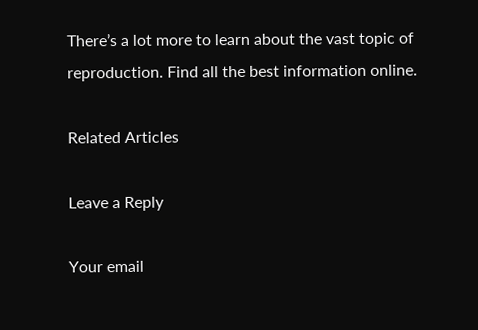There’s a lot more to learn about the vast topic of reproduction. Find all the best information online.

Related Articles

Leave a Reply

Your email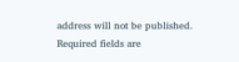address will not be published. Required fields are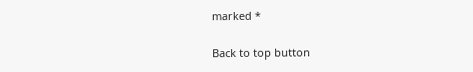marked *

Back to top button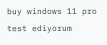buy windows 11 pro test ediyorum